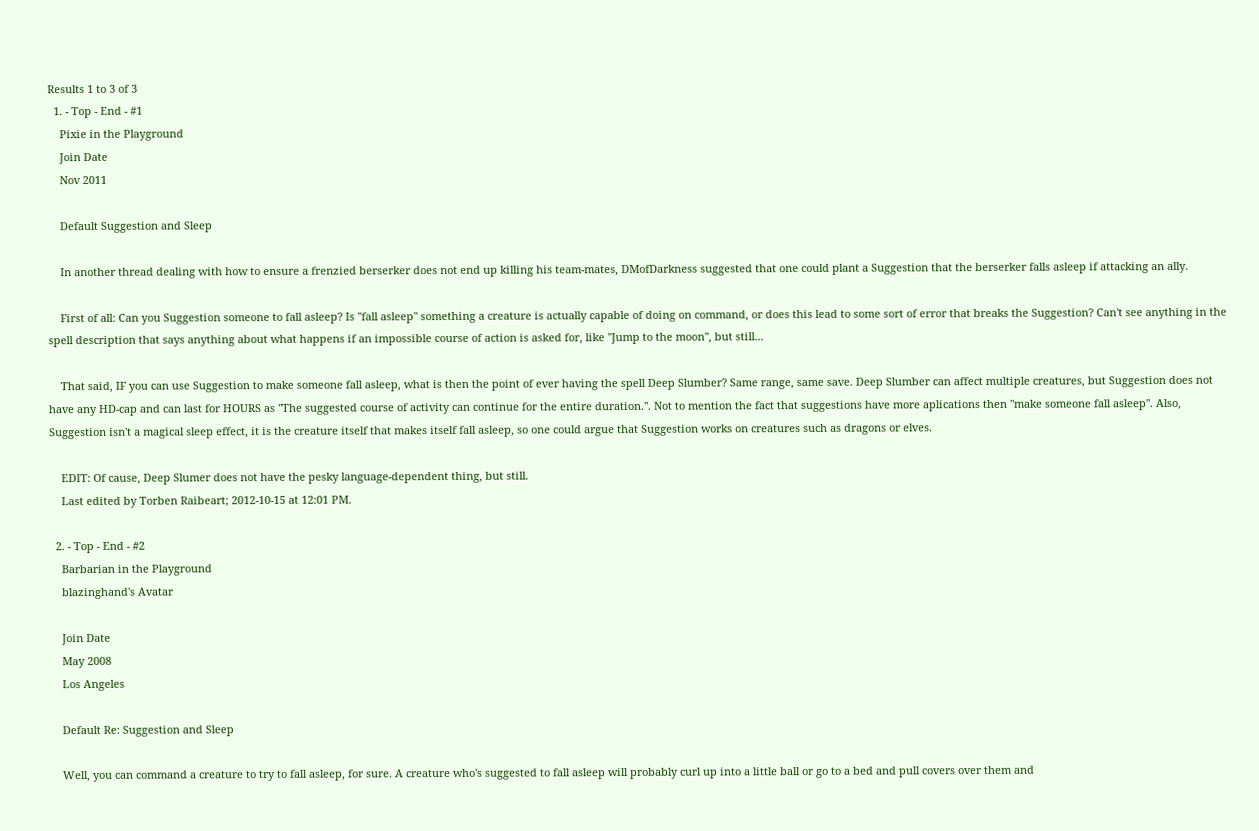Results 1 to 3 of 3
  1. - Top - End - #1
    Pixie in the Playground
    Join Date
    Nov 2011

    Default Suggestion and Sleep

    In another thread dealing with how to ensure a frenzied berserker does not end up killing his team-mates, DMofDarkness suggested that one could plant a Suggestion that the berserker falls asleep if attacking an ally.

    First of all: Can you Suggestion someone to fall asleep? Is "fall asleep" something a creature is actually capable of doing on command, or does this lead to some sort of error that breaks the Suggestion? Can't see anything in the spell description that says anything about what happens if an impossible course of action is asked for, like "Jump to the moon", but still...

    That said, IF you can use Suggestion to make someone fall asleep, what is then the point of ever having the spell Deep Slumber? Same range, same save. Deep Slumber can affect multiple creatures, but Suggestion does not have any HD-cap and can last for HOURS as "The suggested course of activity can continue for the entire duration.". Not to mention the fact that suggestions have more aplications then "make someone fall asleep". Also, Suggestion isn't a magical sleep effect, it is the creature itself that makes itself fall asleep, so one could argue that Suggestion works on creatures such as dragons or elves.

    EDIT: Of cause, Deep Slumer does not have the pesky language-dependent thing, but still.
    Last edited by Torben Raibeart; 2012-10-15 at 12:01 PM.

  2. - Top - End - #2
    Barbarian in the Playground
    blazinghand's Avatar

    Join Date
    May 2008
    Los Angeles

    Default Re: Suggestion and Sleep

    Well, you can command a creature to try to fall asleep, for sure. A creature who's suggested to fall asleep will probably curl up into a little ball or go to a bed and pull covers over them and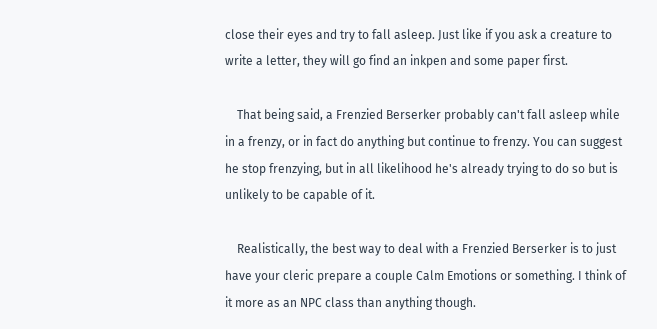close their eyes and try to fall asleep. Just like if you ask a creature to write a letter, they will go find an inkpen and some paper first.

    That being said, a Frenzied Berserker probably can't fall asleep while in a frenzy, or in fact do anything but continue to frenzy. You can suggest he stop frenzying, but in all likelihood he's already trying to do so but is unlikely to be capable of it.

    Realistically, the best way to deal with a Frenzied Berserker is to just have your cleric prepare a couple Calm Emotions or something. I think of it more as an NPC class than anything though.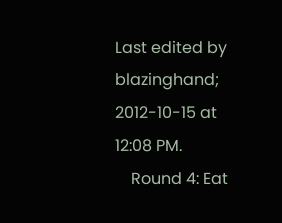Last edited by blazinghand; 2012-10-15 at 12:08 PM.
    Round 4: Eat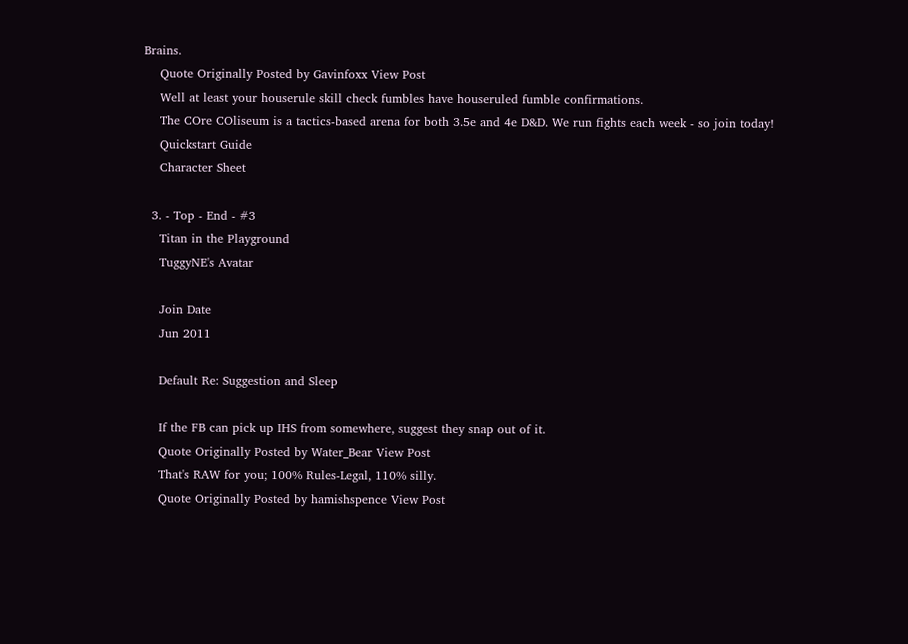Brains.
    Quote Originally Posted by Gavinfoxx View Post
    Well at least your houserule skill check fumbles have houseruled fumble confirmations.
    The COre COliseum is a tactics-based arena for both 3.5e and 4e D&D. We run fights each week - so join today!
    Quickstart Guide
    Character Sheet

  3. - Top - End - #3
    Titan in the Playground
    TuggyNE's Avatar

    Join Date
    Jun 2011

    Default Re: Suggestion and Sleep

    If the FB can pick up IHS from somewhere, suggest they snap out of it.
    Quote Originally Posted by Water_Bear View Post
    That's RAW for you; 100% Rules-Legal, 110% silly.
    Quote Originally Posted by hamishspence View Post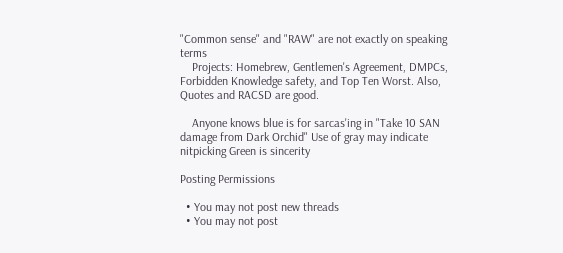"Common sense" and "RAW" are not exactly on speaking terms
    Projects: Homebrew, Gentlemen's Agreement, DMPCs, Forbidden Knowledge safety, and Top Ten Worst. Also, Quotes and RACSD are good.

    Anyone knows blue is for sarcas'ing in "Take 10 SAN damage from Dark Orchid" Use of gray may indicate nitpicking Green is sincerity

Posting Permissions

  • You may not post new threads
  • You may not post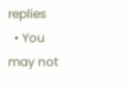replies
  • You may not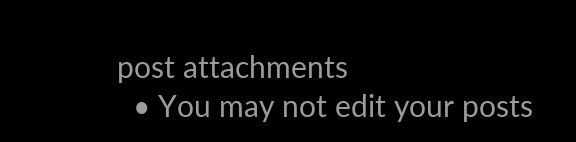post attachments
  • You may not edit your posts